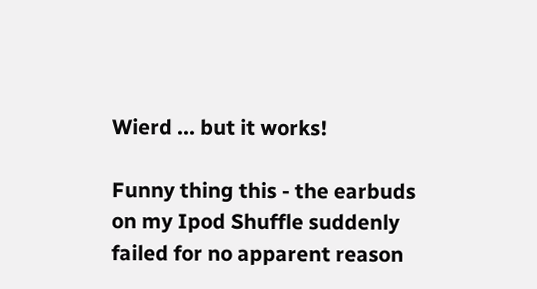Wierd ... but it works!

Funny thing this - the earbuds on my Ipod Shuffle suddenly failed for no apparent reason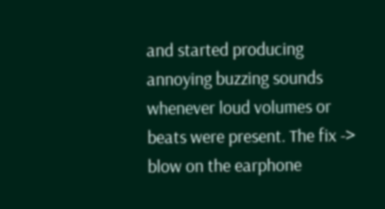and started producing annoying buzzing sounds whenever loud volumes or beats were present. The fix -> blow on the earphone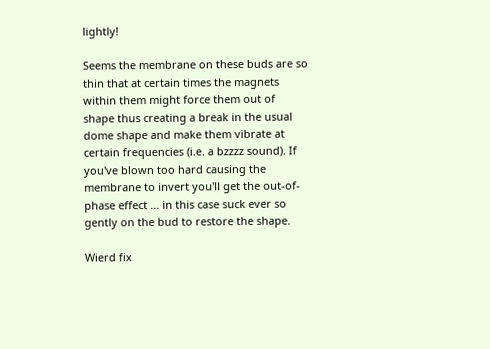lightly!

Seems the membrane on these buds are so thin that at certain times the magnets within them might force them out of shape thus creating a break in the usual dome shape and make them vibrate at certain frequencies (i.e. a bzzzz sound). If you've blown too hard causing the membrane to invert you'll get the out-of-phase effect ... in this case suck ever so gently on the bud to restore the shape.

Wierd fix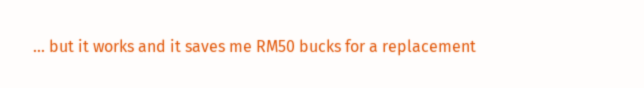... but it works and it saves me RM50 bucks for a replacement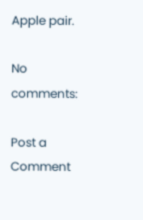Apple pair.

No comments:

Post a Comment